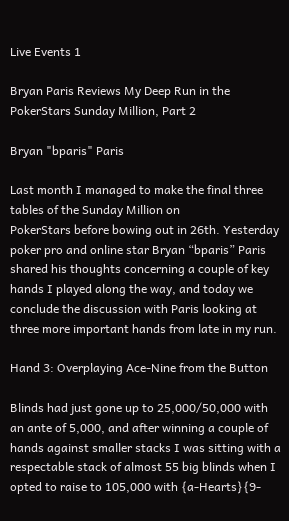Live Events 1

Bryan Paris Reviews My Deep Run in the PokerStars Sunday Million, Part 2

Bryan "bparis" Paris

Last month I managed to make the final three tables of the Sunday Million on
PokerStars before bowing out in 26th. Yesterday poker pro and online star Bryan “bparis” Paris shared his thoughts concerning a couple of key hands I played along the way, and today we conclude the discussion with Paris looking at three more important hands from late in my run.

Hand 3: Overplaying Ace-Nine from the Button

Blinds had just gone up to 25,000/50,000 with an ante of 5,000, and after winning a couple of hands against smaller stacks I was sitting with a respectable stack of almost 55 big blinds when I opted to raise to 105,000 with {a-Hearts}{9-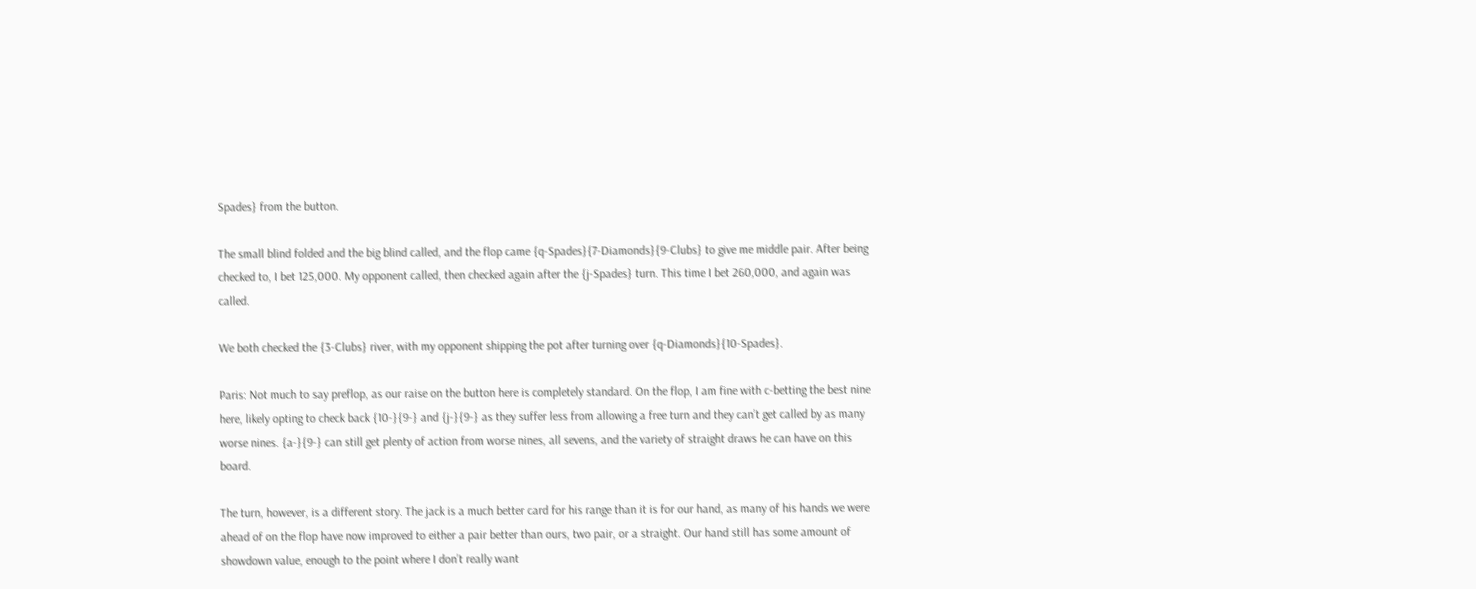Spades} from the button.

The small blind folded and the big blind called, and the flop came {q-Spades}{7-Diamonds}{9-Clubs} to give me middle pair. After being checked to, I bet 125,000. My opponent called, then checked again after the {j-Spades} turn. This time I bet 260,000, and again was called.

We both checked the {3-Clubs} river, with my opponent shipping the pot after turning over {q-Diamonds}{10-Spades}.

Paris: Not much to say preflop, as our raise on the button here is completely standard. On the flop, I am fine with c-betting the best nine here, likely opting to check back {10-}{9-} and {j-}{9-} as they suffer less from allowing a free turn and they can’t get called by as many worse nines. {a-}{9-} can still get plenty of action from worse nines, all sevens, and the variety of straight draws he can have on this board.

The turn, however, is a different story. The jack is a much better card for his range than it is for our hand, as many of his hands we were ahead of on the flop have now improved to either a pair better than ours, two pair, or a straight. Our hand still has some amount of showdown value, enough to the point where I don’t really want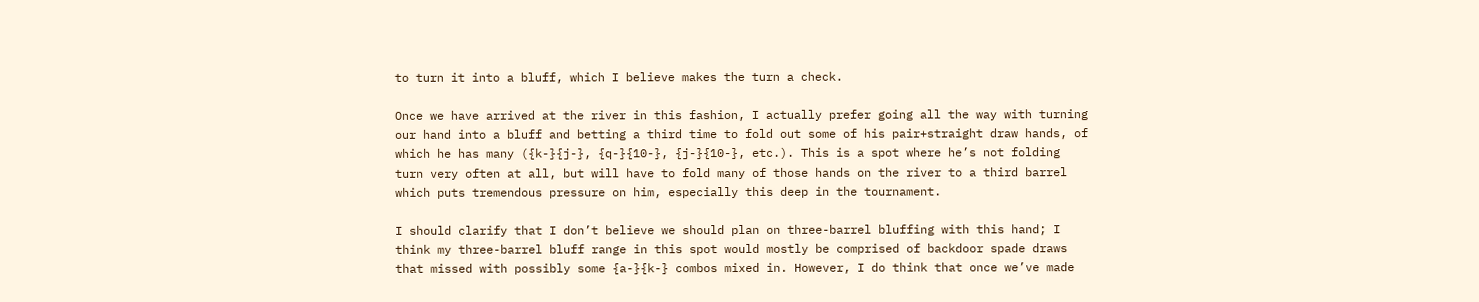to turn it into a bluff, which I believe makes the turn a check.

Once we have arrived at the river in this fashion, I actually prefer going all the way with turning our hand into a bluff and betting a third time to fold out some of his pair+straight draw hands, of which he has many ({k-}{j-}, {q-}{10-}, {j-}{10-}, etc.). This is a spot where he’s not folding turn very often at all, but will have to fold many of those hands on the river to a third barrel which puts tremendous pressure on him, especially this deep in the tournament.

I should clarify that I don’t believe we should plan on three-barrel bluffing with this hand; I think my three-barrel bluff range in this spot would mostly be comprised of backdoor spade draws that missed with possibly some {a-}{k-} combos mixed in. However, I do think that once we’ve made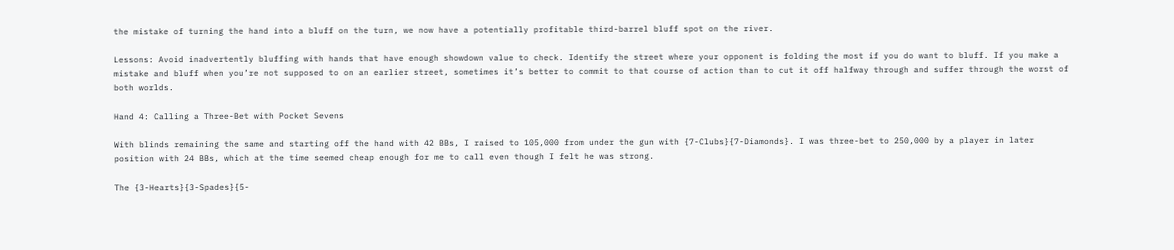the mistake of turning the hand into a bluff on the turn, we now have a potentially profitable third-barrel bluff spot on the river.

Lessons: Avoid inadvertently bluffing with hands that have enough showdown value to check. Identify the street where your opponent is folding the most if you do want to bluff. If you make a mistake and bluff when you’re not supposed to on an earlier street, sometimes it’s better to commit to that course of action than to cut it off halfway through and suffer through the worst of both worlds.

Hand 4: Calling a Three-Bet with Pocket Sevens

With blinds remaining the same and starting off the hand with 42 BBs, I raised to 105,000 from under the gun with {7-Clubs}{7-Diamonds}. I was three-bet to 250,000 by a player in later position with 24 BBs, which at the time seemed cheap enough for me to call even though I felt he was strong.

The {3-Hearts}{3-Spades}{5-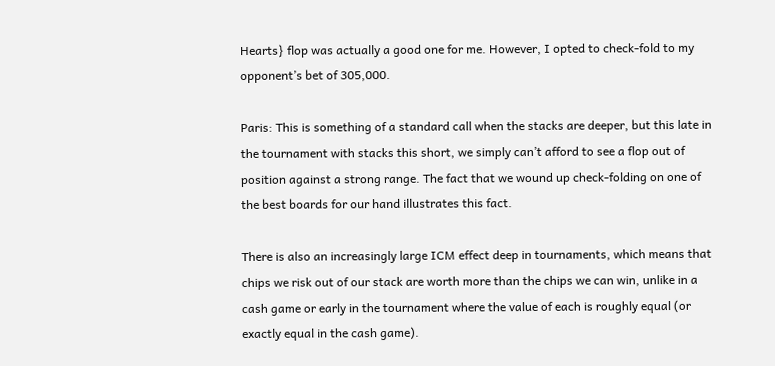Hearts} flop was actually a good one for me. However, I opted to check-fold to my opponent’s bet of 305,000.

Paris: This is something of a standard call when the stacks are deeper, but this late in the tournament with stacks this short, we simply can’t afford to see a flop out of position against a strong range. The fact that we wound up check-folding on one of the best boards for our hand illustrates this fact.

There is also an increasingly large ICM effect deep in tournaments, which means that chips we risk out of our stack are worth more than the chips we can win, unlike in a cash game or early in the tournament where the value of each is roughly equal (or exactly equal in the cash game).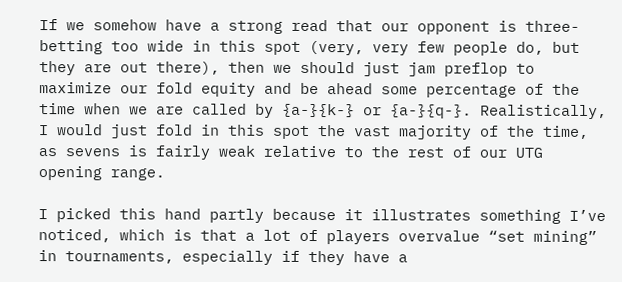If we somehow have a strong read that our opponent is three-betting too wide in this spot (very, very few people do, but they are out there), then we should just jam preflop to maximize our fold equity and be ahead some percentage of the time when we are called by {a-}{k-} or {a-}{q-}. Realistically, I would just fold in this spot the vast majority of the time, as sevens is fairly weak relative to the rest of our UTG opening range.

I picked this hand partly because it illustrates something I’ve noticed, which is that a lot of players overvalue “set mining” in tournaments, especially if they have a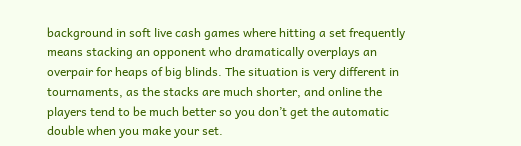background in soft live cash games where hitting a set frequently means stacking an opponent who dramatically overplays an overpair for heaps of big blinds. The situation is very different in tournaments, as the stacks are much shorter, and online the players tend to be much better so you don’t get the automatic double when you make your set.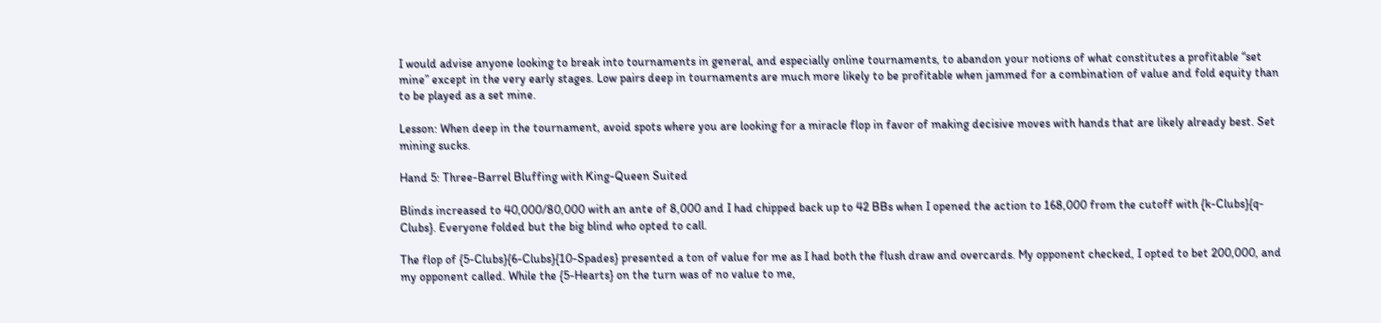I would advise anyone looking to break into tournaments in general, and especially online tournaments, to abandon your notions of what constitutes a profitable “set mine” except in the very early stages. Low pairs deep in tournaments are much more likely to be profitable when jammed for a combination of value and fold equity than to be played as a set mine.

Lesson: When deep in the tournament, avoid spots where you are looking for a miracle flop in favor of making decisive moves with hands that are likely already best. Set mining sucks.

Hand 5: Three-Barrel Bluffing with King-Queen Suited

Blinds increased to 40,000/80,000 with an ante of 8,000 and I had chipped back up to 42 BBs when I opened the action to 168,000 from the cutoff with {k-Clubs}{q-Clubs}. Everyone folded but the big blind who opted to call.

The flop of {5-Clubs}{6-Clubs}{10-Spades} presented a ton of value for me as I had both the flush draw and overcards. My opponent checked, I opted to bet 200,000, and my opponent called. While the {5-Hearts} on the turn was of no value to me,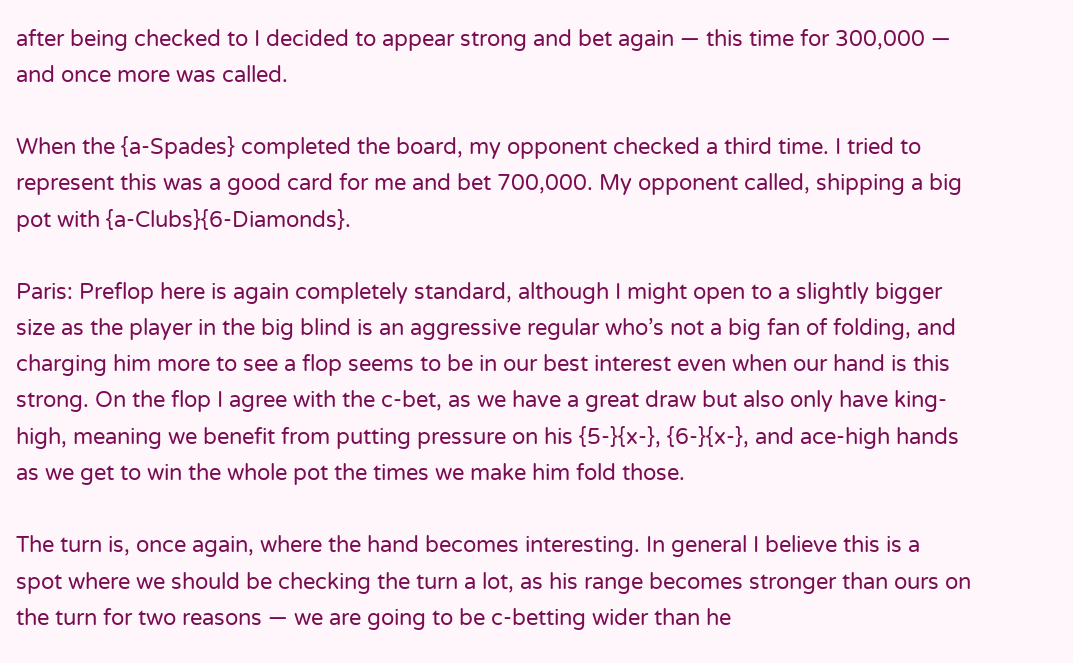after being checked to I decided to appear strong and bet again — this time for 300,000 — and once more was called.

When the {a-Spades} completed the board, my opponent checked a third time. I tried to represent this was a good card for me and bet 700,000. My opponent called, shipping a big pot with {a-Clubs}{6-Diamonds}.

Paris: Preflop here is again completely standard, although I might open to a slightly bigger size as the player in the big blind is an aggressive regular who’s not a big fan of folding, and charging him more to see a flop seems to be in our best interest even when our hand is this strong. On the flop I agree with the c-bet, as we have a great draw but also only have king-high, meaning we benefit from putting pressure on his {5-}{x-}, {6-}{x-}, and ace-high hands as we get to win the whole pot the times we make him fold those.

The turn is, once again, where the hand becomes interesting. In general I believe this is a spot where we should be checking the turn a lot, as his range becomes stronger than ours on the turn for two reasons — we are going to be c-betting wider than he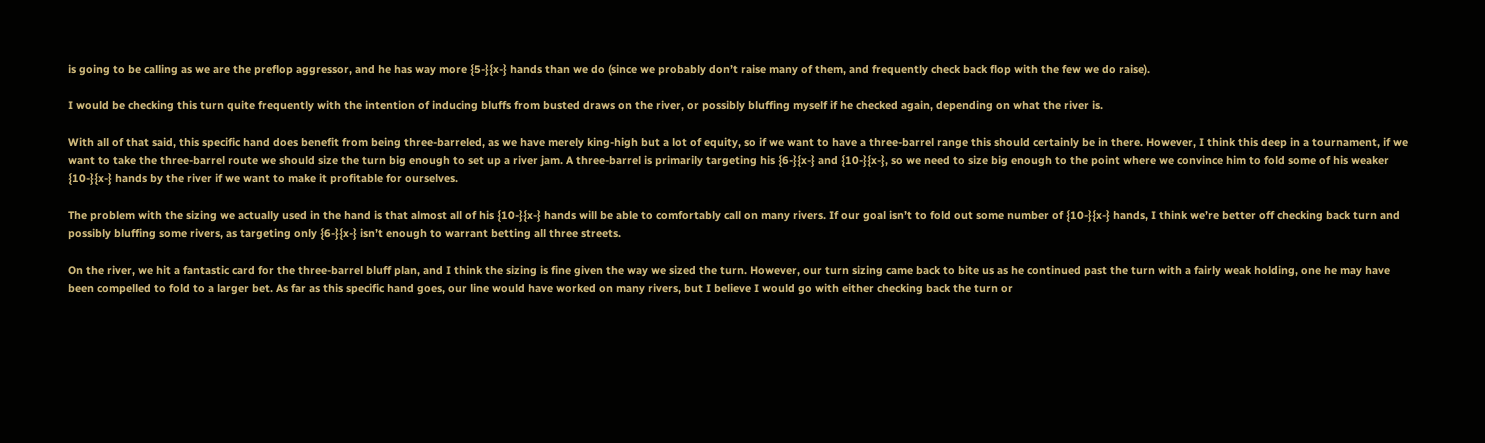is going to be calling as we are the preflop aggressor, and he has way more {5-}{x-} hands than we do (since we probably don’t raise many of them, and frequently check back flop with the few we do raise).

I would be checking this turn quite frequently with the intention of inducing bluffs from busted draws on the river, or possibly bluffing myself if he checked again, depending on what the river is.

With all of that said, this specific hand does benefit from being three-barreled, as we have merely king-high but a lot of equity, so if we want to have a three-barrel range this should certainly be in there. However, I think this deep in a tournament, if we want to take the three-barrel route we should size the turn big enough to set up a river jam. A three-barrel is primarily targeting his {6-}{x-} and {10-}{x-}, so we need to size big enough to the point where we convince him to fold some of his weaker {10-}{x-} hands by the river if we want to make it profitable for ourselves.

The problem with the sizing we actually used in the hand is that almost all of his {10-}{x-} hands will be able to comfortably call on many rivers. If our goal isn’t to fold out some number of {10-}{x-} hands, I think we’re better off checking back turn and possibly bluffing some rivers, as targeting only {6-}{x-} isn’t enough to warrant betting all three streets.

On the river, we hit a fantastic card for the three-barrel bluff plan, and I think the sizing is fine given the way we sized the turn. However, our turn sizing came back to bite us as he continued past the turn with a fairly weak holding, one he may have been compelled to fold to a larger bet. As far as this specific hand goes, our line would have worked on many rivers, but I believe I would go with either checking back the turn or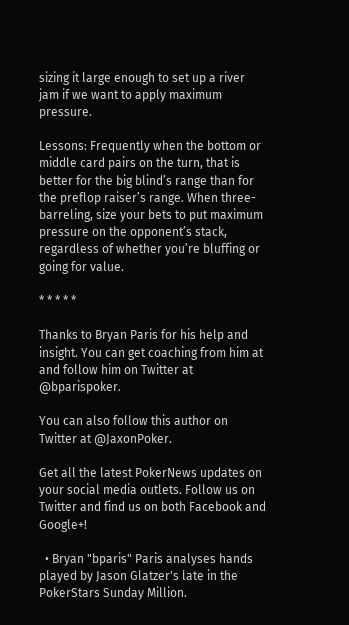sizing it large enough to set up a river jam if we want to apply maximum pressure.

Lessons: Frequently when the bottom or middle card pairs on the turn, that is better for the big blind’s range than for the preflop raiser’s range. When three-barreling, size your bets to put maximum pressure on the opponent’s stack, regardless of whether you’re bluffing or going for value.

* * * * *

Thanks to Bryan Paris for his help and insight. You can get coaching from him at and follow him on Twitter at @bparispoker.

You can also follow this author on Twitter at @JaxonPoker.

Get all the latest PokerNews updates on your social media outlets. Follow us on Twitter and find us on both Facebook and Google+!

  • Bryan "bparis" Paris analyses hands played by Jason Glatzer's late in the PokerStars Sunday Million.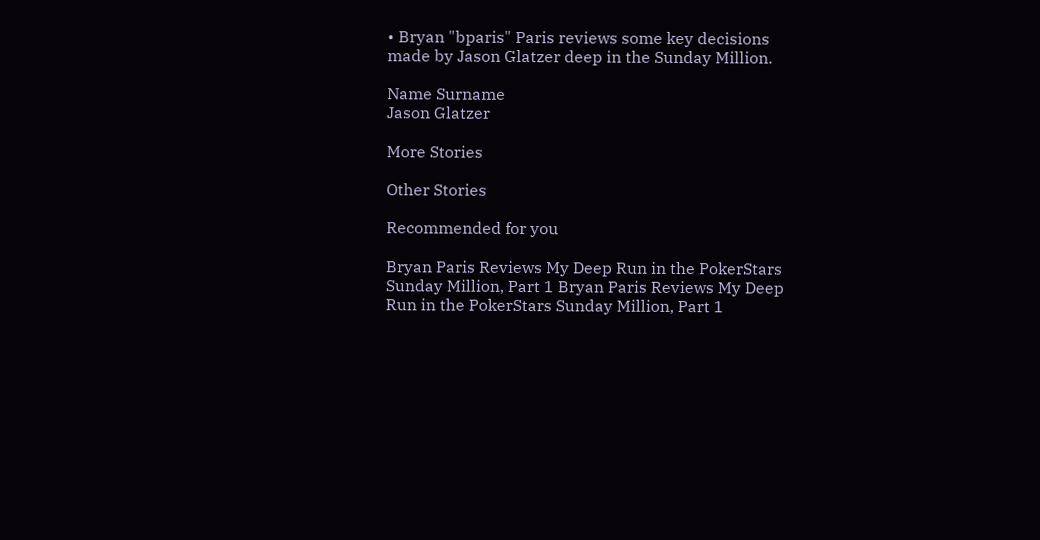• Bryan "bparis" Paris reviews some key decisions made by Jason Glatzer deep in the Sunday Million.

Name Surname
Jason Glatzer

More Stories

Other Stories

Recommended for you

Bryan Paris Reviews My Deep Run in the PokerStars Sunday Million, Part 1 Bryan Paris Reviews My Deep Run in the PokerStars Sunday Million, Part 1